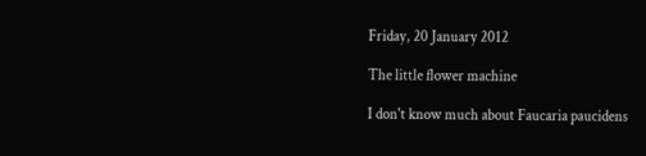Friday, 20 January 2012

The little flower machine

I don't know much about Faucaria paucidens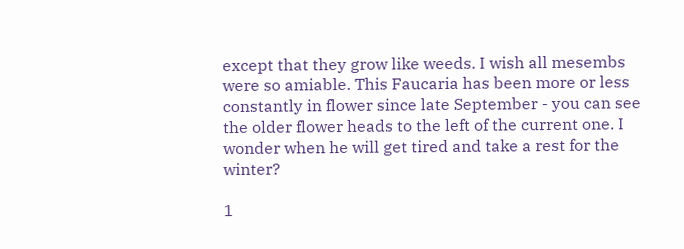except that they grow like weeds. I wish all mesembs were so amiable. This Faucaria has been more or less constantly in flower since late September - you can see the older flower heads to the left of the current one. I wonder when he will get tired and take a rest for the winter?

1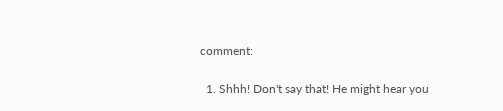comment:

  1. Shhh! Don't say that! He might hear you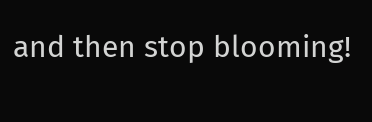and then stop blooming!